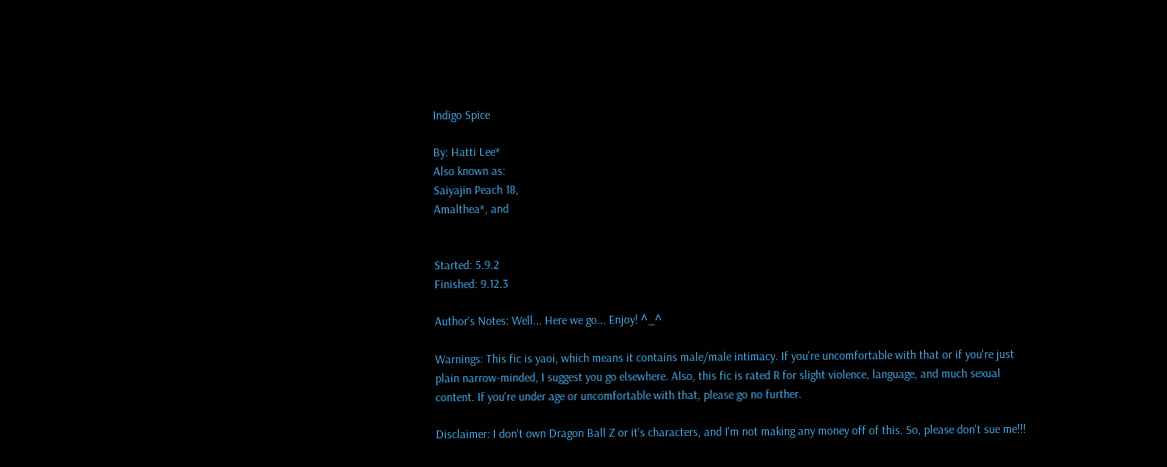Indigo Spice

By: Hatti Lee*
Also known as:
Saiyajin Peach 18,
Amalthea*, and


Started: 5.9.2
Finished: 9.12.3

Author's Notes: Well... Here we go... Enjoy! ^_^

Warnings: This fic is yaoi, which means it contains male/male intimacy. If you're uncomfortable with that or if you're just plain narrow-minded, I suggest you go elsewhere. Also, this fic is rated R for slight violence, language, and much sexual content. If you're under age or uncomfortable with that, please go no further.

Disclaimer: I don't own Dragon Ball Z or it's characters, and I'm not making any money off of this. So, please don't sue me!!!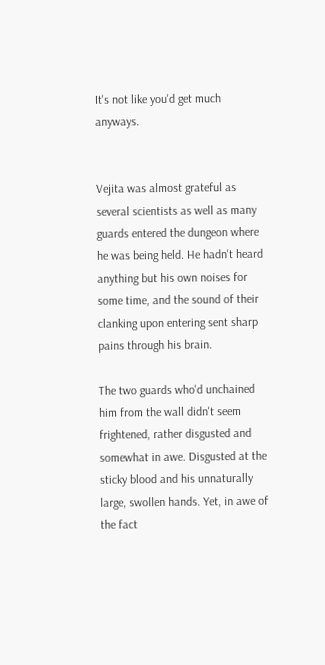It's not like you'd get much anyways.


Vejita was almost grateful as several scientists as well as many guards entered the dungeon where he was being held. He hadn't heard anything but his own noises for some time, and the sound of their clanking upon entering sent sharp pains through his brain.

The two guards who'd unchained him from the wall didn't seem frightened, rather disgusted and somewhat in awe. Disgusted at the sticky blood and his unnaturally large, swollen hands. Yet, in awe of the fact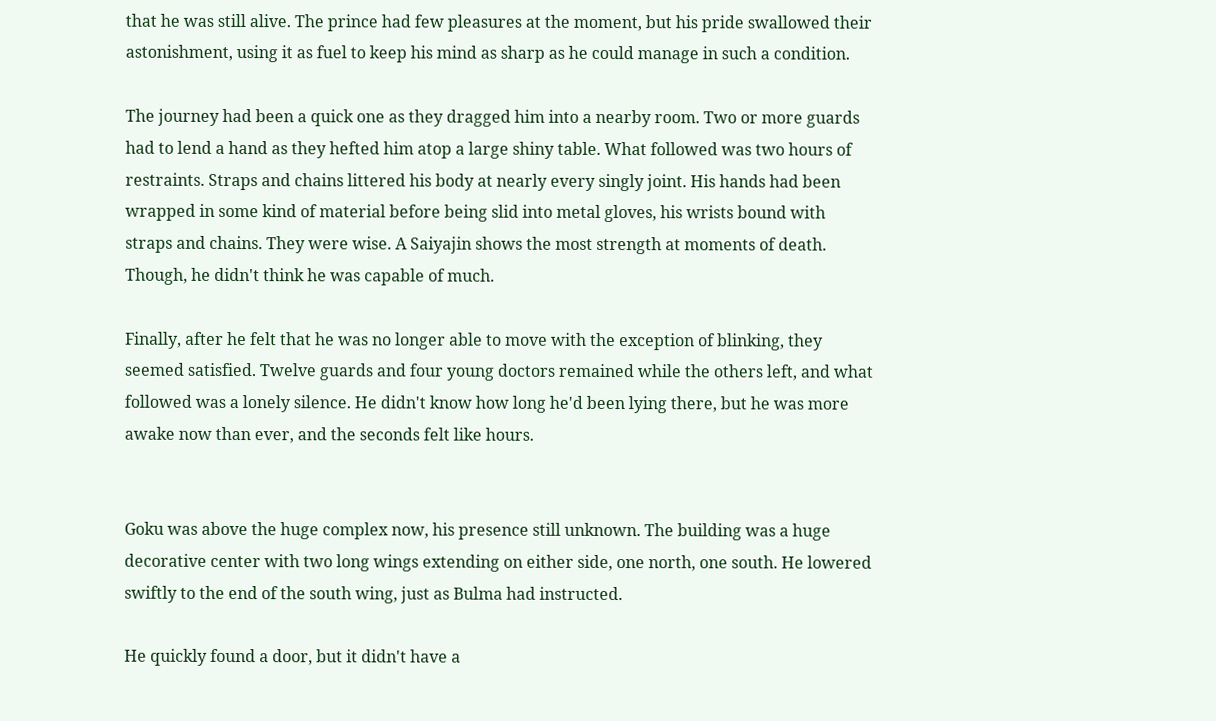that he was still alive. The prince had few pleasures at the moment, but his pride swallowed their astonishment, using it as fuel to keep his mind as sharp as he could manage in such a condition.

The journey had been a quick one as they dragged him into a nearby room. Two or more guards had to lend a hand as they hefted him atop a large shiny table. What followed was two hours of restraints. Straps and chains littered his body at nearly every singly joint. His hands had been wrapped in some kind of material before being slid into metal gloves, his wrists bound with straps and chains. They were wise. A Saiyajin shows the most strength at moments of death. Though, he didn't think he was capable of much.

Finally, after he felt that he was no longer able to move with the exception of blinking, they seemed satisfied. Twelve guards and four young doctors remained while the others left, and what followed was a lonely silence. He didn't know how long he'd been lying there, but he was more awake now than ever, and the seconds felt like hours.


Goku was above the huge complex now, his presence still unknown. The building was a huge decorative center with two long wings extending on either side, one north, one south. He lowered swiftly to the end of the south wing, just as Bulma had instructed.

He quickly found a door, but it didn't have a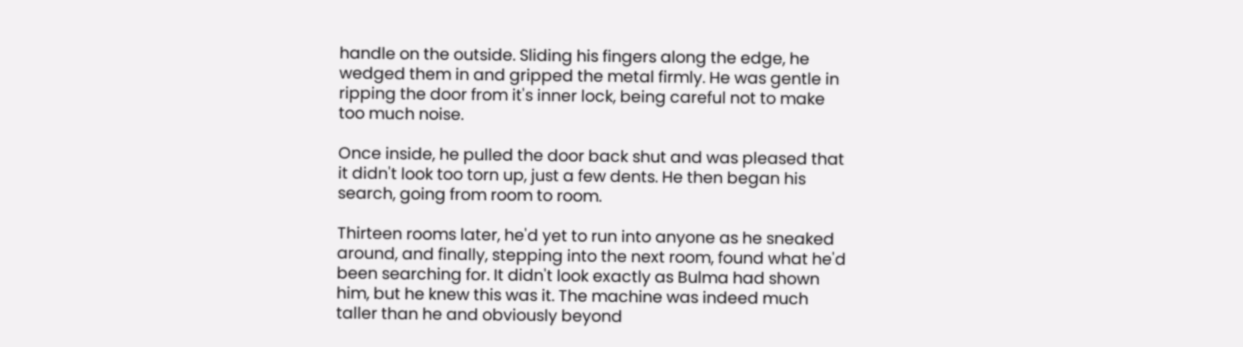handle on the outside. Sliding his fingers along the edge, he wedged them in and gripped the metal firmly. He was gentle in ripping the door from it's inner lock, being careful not to make too much noise.

Once inside, he pulled the door back shut and was pleased that it didn't look too torn up, just a few dents. He then began his search, going from room to room.

Thirteen rooms later, he'd yet to run into anyone as he sneaked around, and finally, stepping into the next room, found what he'd been searching for. It didn't look exactly as Bulma had shown him, but he knew this was it. The machine was indeed much taller than he and obviously beyond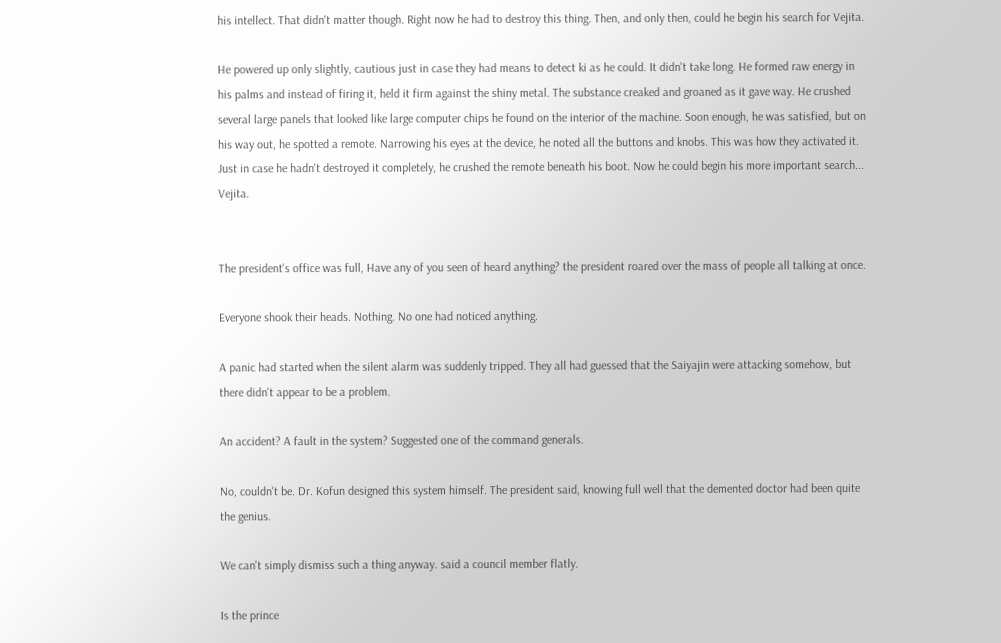his intellect. That didn't matter though. Right now he had to destroy this thing. Then, and only then, could he begin his search for Vejita.

He powered up only slightly, cautious just in case they had means to detect ki as he could. It didn't take long. He formed raw energy in his palms and instead of firing it, held it firm against the shiny metal. The substance creaked and groaned as it gave way. He crushed several large panels that looked like large computer chips he found on the interior of the machine. Soon enough, he was satisfied, but on his way out, he spotted a remote. Narrowing his eyes at the device, he noted all the buttons and knobs. This was how they activated it. Just in case he hadn't destroyed it completely, he crushed the remote beneath his boot. Now he could begin his more important search... Vejita.


The president's office was full, Have any of you seen of heard anything? the president roared over the mass of people all talking at once.

Everyone shook their heads. Nothing. No one had noticed anything.

A panic had started when the silent alarm was suddenly tripped. They all had guessed that the Saiyajin were attacking somehow, but there didn't appear to be a problem.

An accident? A fault in the system? Suggested one of the command generals.

No, couldn't be. Dr. Kofun designed this system himself. The president said, knowing full well that the demented doctor had been quite the genius.

We can't simply dismiss such a thing anyway. said a council member flatly.

Is the prince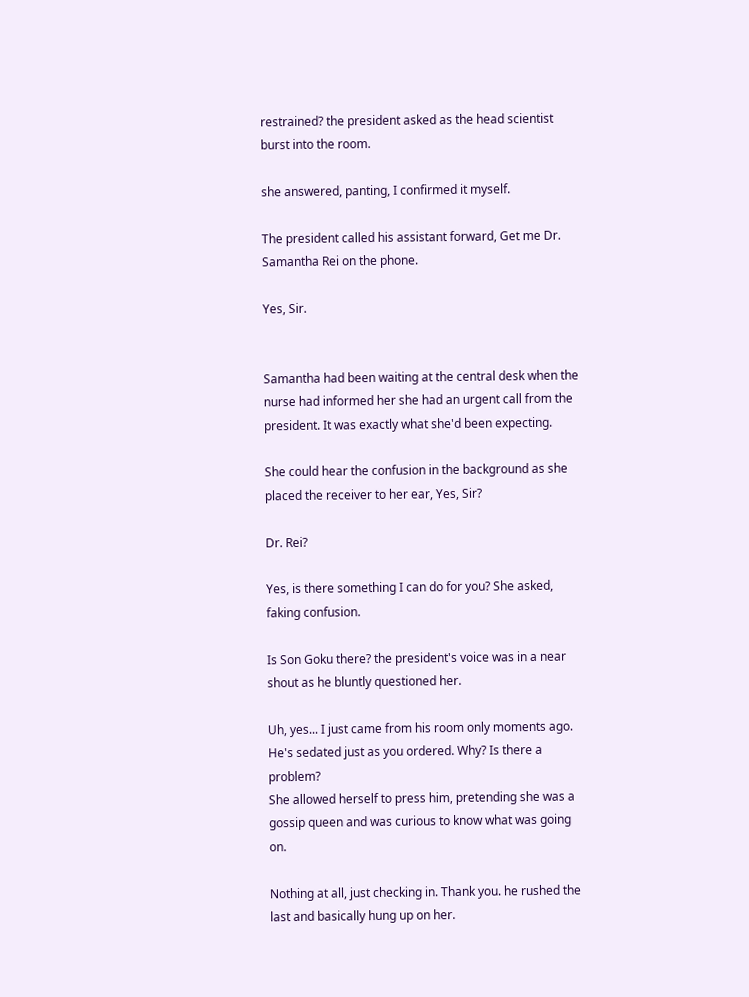restrained? the president asked as the head scientist burst into the room.

she answered, panting, I confirmed it myself.

The president called his assistant forward, Get me Dr. Samantha Rei on the phone.

Yes, Sir.


Samantha had been waiting at the central desk when the nurse had informed her she had an urgent call from the president. It was exactly what she'd been expecting.

She could hear the confusion in the background as she placed the receiver to her ear, Yes, Sir?

Dr. Rei?

Yes, is there something I can do for you? She asked, faking confusion.

Is Son Goku there? the president's voice was in a near shout as he bluntly questioned her.

Uh, yes... I just came from his room only moments ago. He's sedated just as you ordered. Why? Is there a problem?
She allowed herself to press him, pretending she was a gossip queen and was curious to know what was going on.

Nothing at all, just checking in. Thank you. he rushed the last and basically hung up on her.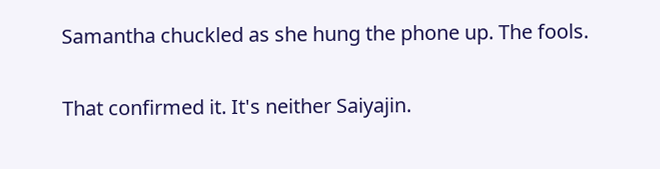Samantha chuckled as she hung the phone up. The fools.


That confirmed it. It's neither Saiyajin.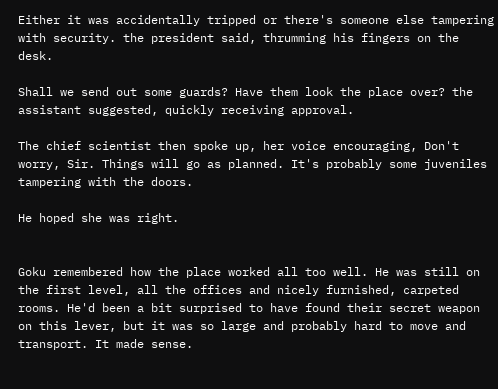Either it was accidentally tripped or there's someone else tampering with security. the president said, thrumming his fingers on the desk.

Shall we send out some guards? Have them look the place over? the assistant suggested, quickly receiving approval.

The chief scientist then spoke up, her voice encouraging, Don't worry, Sir. Things will go as planned. It's probably some juveniles tampering with the doors.

He hoped she was right.


Goku remembered how the place worked all too well. He was still on the first level, all the offices and nicely furnished, carpeted rooms. He'd been a bit surprised to have found their secret weapon on this lever, but it was so large and probably hard to move and transport. It made sense.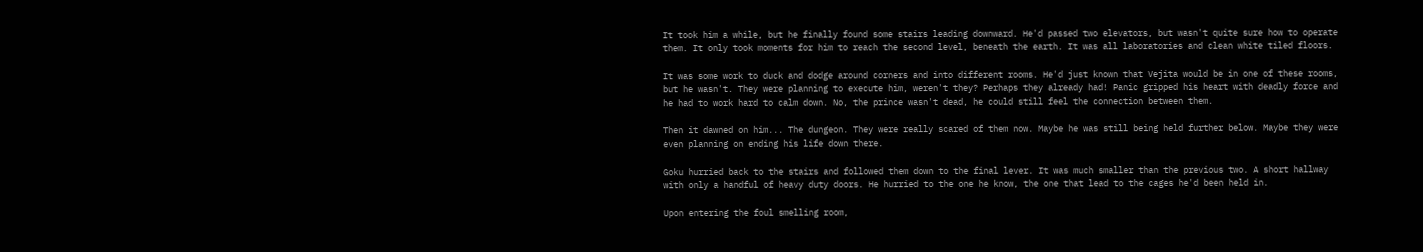It took him a while, but he finally found some stairs leading downward. He'd passed two elevators, but wasn't quite sure how to operate them. It only took moments for him to reach the second level, beneath the earth. It was all laboratories and clean white tiled floors.

It was some work to duck and dodge around corners and into different rooms. He'd just known that Vejita would be in one of these rooms, but he wasn't. They were planning to execute him, weren't they? Perhaps they already had! Panic gripped his heart with deadly force and he had to work hard to calm down. No, the prince wasn't dead, he could still feel the connection between them.

Then it dawned on him... The dungeon. They were really scared of them now. Maybe he was still being held further below. Maybe they were even planning on ending his life down there.

Goku hurried back to the stairs and followed them down to the final lever. It was much smaller than the previous two. A short hallway with only a handful of heavy duty doors. He hurried to the one he know, the one that lead to the cages he'd been held in.

Upon entering the foul smelling room,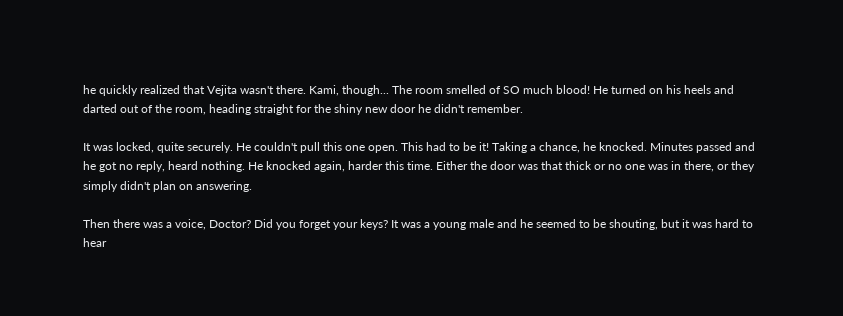he quickly realized that Vejita wasn't there. Kami, though... The room smelled of SO much blood! He turned on his heels and darted out of the room, heading straight for the shiny new door he didn't remember.

It was locked, quite securely. He couldn't pull this one open. This had to be it! Taking a chance, he knocked. Minutes passed and he got no reply, heard nothing. He knocked again, harder this time. Either the door was that thick or no one was in there, or they simply didn't plan on answering.

Then there was a voice, Doctor? Did you forget your keys? It was a young male and he seemed to be shouting, but it was hard to hear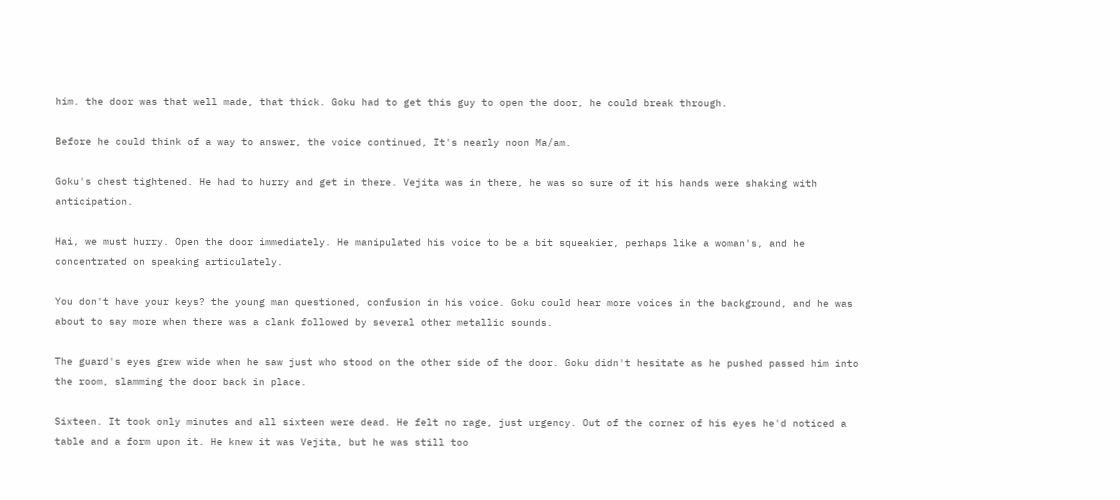him. the door was that well made, that thick. Goku had to get this guy to open the door, he could break through.

Before he could think of a way to answer, the voice continued, It's nearly noon Ma/am.

Goku's chest tightened. He had to hurry and get in there. Vejita was in there, he was so sure of it his hands were shaking with anticipation.

Hai, we must hurry. Open the door immediately. He manipulated his voice to be a bit squeakier, perhaps like a woman's, and he concentrated on speaking articulately.

You don't have your keys? the young man questioned, confusion in his voice. Goku could hear more voices in the background, and he was about to say more when there was a clank followed by several other metallic sounds.

The guard's eyes grew wide when he saw just who stood on the other side of the door. Goku didn't hesitate as he pushed passed him into the room, slamming the door back in place.

Sixteen. It took only minutes and all sixteen were dead. He felt no rage, just urgency. Out of the corner of his eyes he'd noticed a table and a form upon it. He knew it was Vejita, but he was still too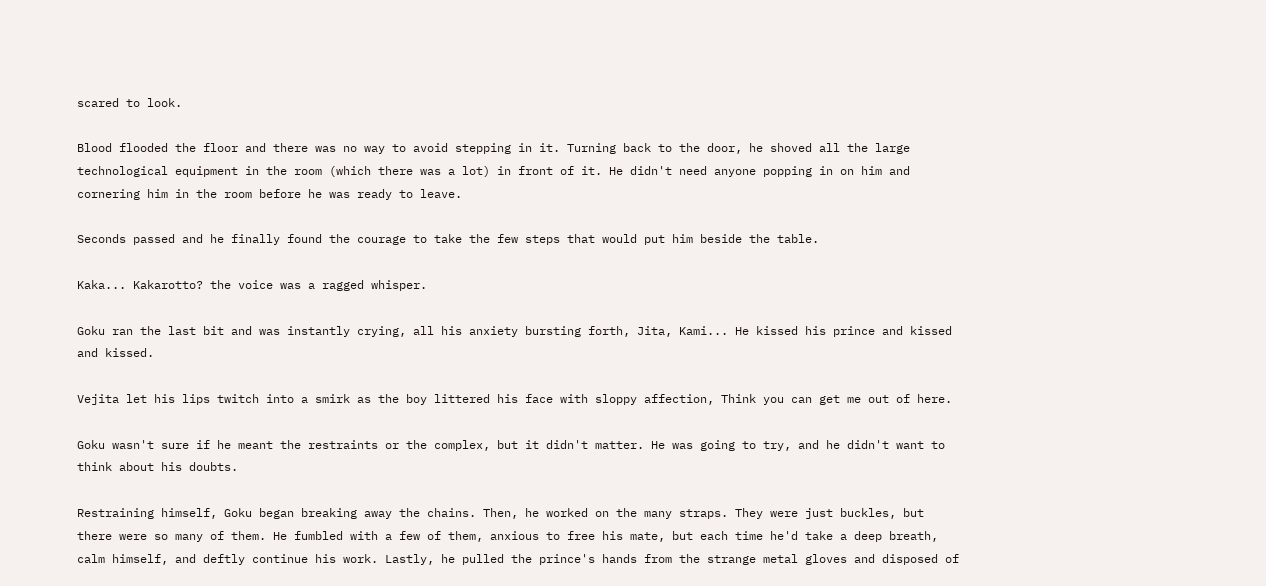scared to look.

Blood flooded the floor and there was no way to avoid stepping in it. Turning back to the door, he shoved all the large technological equipment in the room (which there was a lot) in front of it. He didn't need anyone popping in on him and cornering him in the room before he was ready to leave.

Seconds passed and he finally found the courage to take the few steps that would put him beside the table.

Kaka... Kakarotto? the voice was a ragged whisper.

Goku ran the last bit and was instantly crying, all his anxiety bursting forth, Jita, Kami... He kissed his prince and kissed and kissed.

Vejita let his lips twitch into a smirk as the boy littered his face with sloppy affection, Think you can get me out of here.

Goku wasn't sure if he meant the restraints or the complex, but it didn't matter. He was going to try, and he didn't want to think about his doubts.

Restraining himself, Goku began breaking away the chains. Then, he worked on the many straps. They were just buckles, but there were so many of them. He fumbled with a few of them, anxious to free his mate, but each time he'd take a deep breath, calm himself, and deftly continue his work. Lastly, he pulled the prince's hands from the strange metal gloves and disposed of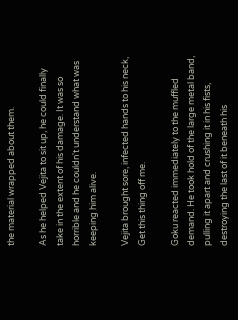the material wrapped about them.

As he helped Vejita to sit up, he could finally take in the extent of his damage. It was so horrible and he couldn't understand what was keeping him alive.

Vejita brought sore, infected hands to his neck, Get this thing off me.

Goku reacted immediately to the muffled demand. He took hold of the large metal band, pulling it apart and crushing it in his fists, destroying the last of it beneath his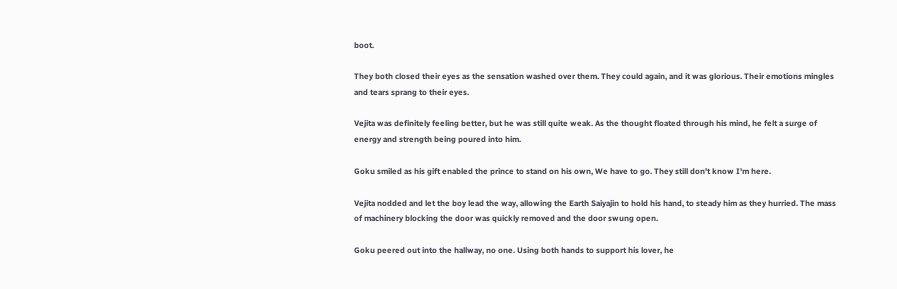boot.

They both closed their eyes as the sensation washed over them. They could again, and it was glorious. Their emotions mingles and tears sprang to their eyes.

Vejita was definitely feeling better, but he was still quite weak. As the thought floated through his mind, he felt a surge of energy and strength being poured into him.

Goku smiled as his gift enabled the prince to stand on his own, We have to go. They still don't know I'm here.

Vejita nodded and let the boy lead the way, allowing the Earth Saiyajin to hold his hand, to steady him as they hurried. The mass of machinery blocking the door was quickly removed and the door swung open.

Goku peered out into the hallway, no one. Using both hands to support his lover, he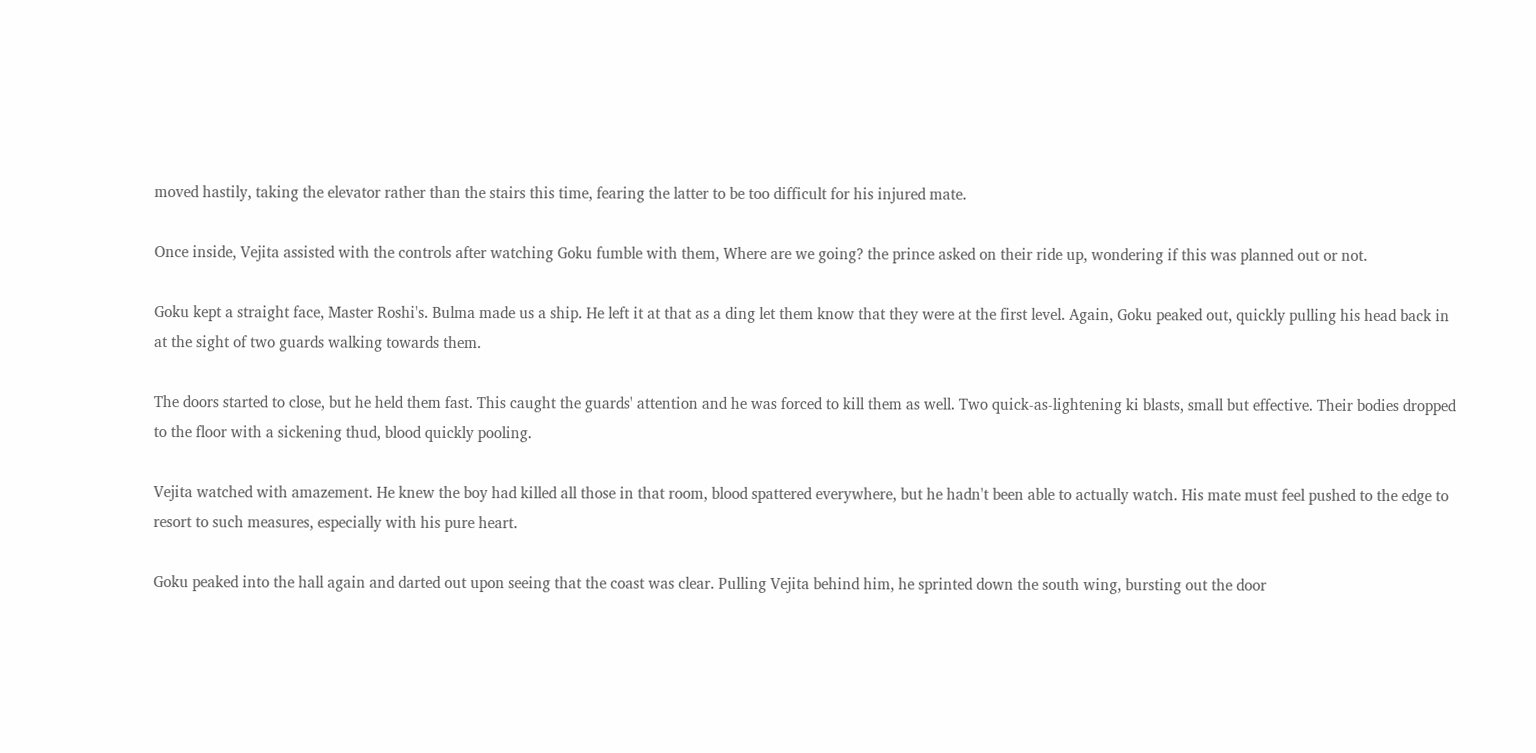moved hastily, taking the elevator rather than the stairs this time, fearing the latter to be too difficult for his injured mate.

Once inside, Vejita assisted with the controls after watching Goku fumble with them, Where are we going? the prince asked on their ride up, wondering if this was planned out or not.

Goku kept a straight face, Master Roshi's. Bulma made us a ship. He left it at that as a ding let them know that they were at the first level. Again, Goku peaked out, quickly pulling his head back in at the sight of two guards walking towards them.

The doors started to close, but he held them fast. This caught the guards' attention and he was forced to kill them as well. Two quick-as-lightening ki blasts, small but effective. Their bodies dropped to the floor with a sickening thud, blood quickly pooling.

Vejita watched with amazement. He knew the boy had killed all those in that room, blood spattered everywhere, but he hadn't been able to actually watch. His mate must feel pushed to the edge to resort to such measures, especially with his pure heart.

Goku peaked into the hall again and darted out upon seeing that the coast was clear. Pulling Vejita behind him, he sprinted down the south wing, bursting out the door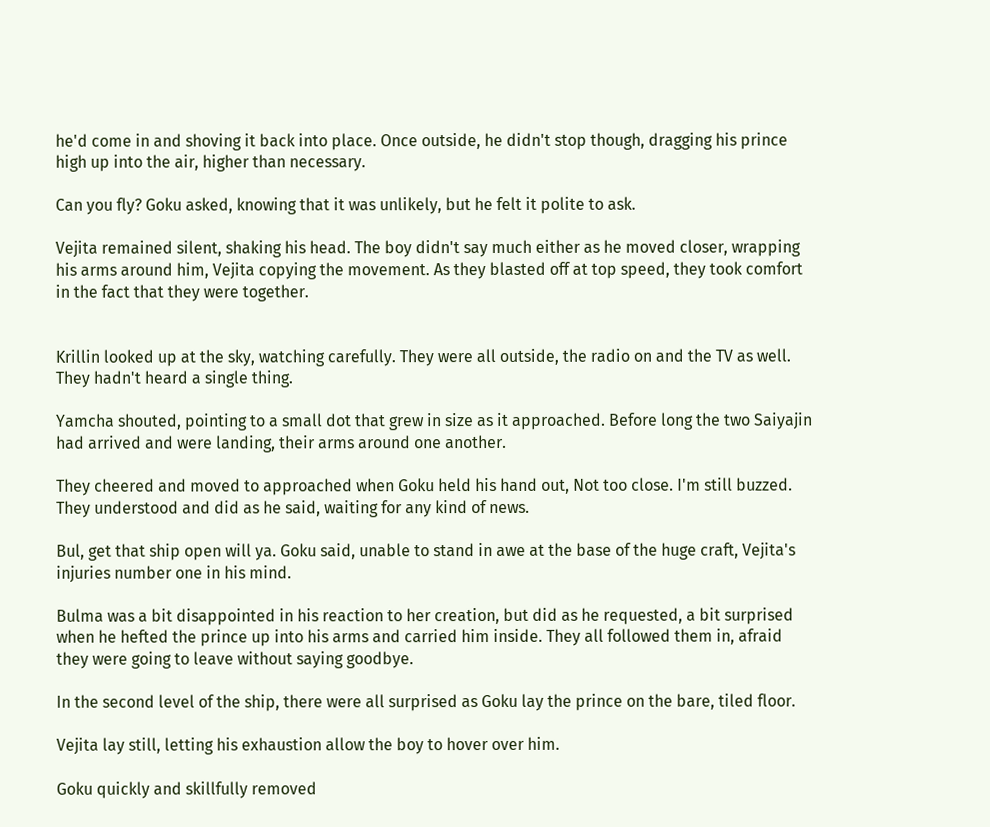he'd come in and shoving it back into place. Once outside, he didn't stop though, dragging his prince high up into the air, higher than necessary.

Can you fly? Goku asked, knowing that it was unlikely, but he felt it polite to ask.

Vejita remained silent, shaking his head. The boy didn't say much either as he moved closer, wrapping his arms around him, Vejita copying the movement. As they blasted off at top speed, they took comfort in the fact that they were together.


Krillin looked up at the sky, watching carefully. They were all outside, the radio on and the TV as well. They hadn't heard a single thing.

Yamcha shouted, pointing to a small dot that grew in size as it approached. Before long the two Saiyajin had arrived and were landing, their arms around one another.

They cheered and moved to approached when Goku held his hand out, Not too close. I'm still buzzed. They understood and did as he said, waiting for any kind of news.

Bul, get that ship open will ya. Goku said, unable to stand in awe at the base of the huge craft, Vejita's injuries number one in his mind.

Bulma was a bit disappointed in his reaction to her creation, but did as he requested, a bit surprised when he hefted the prince up into his arms and carried him inside. They all followed them in, afraid they were going to leave without saying goodbye.

In the second level of the ship, there were all surprised as Goku lay the prince on the bare, tiled floor.

Vejita lay still, letting his exhaustion allow the boy to hover over him.

Goku quickly and skillfully removed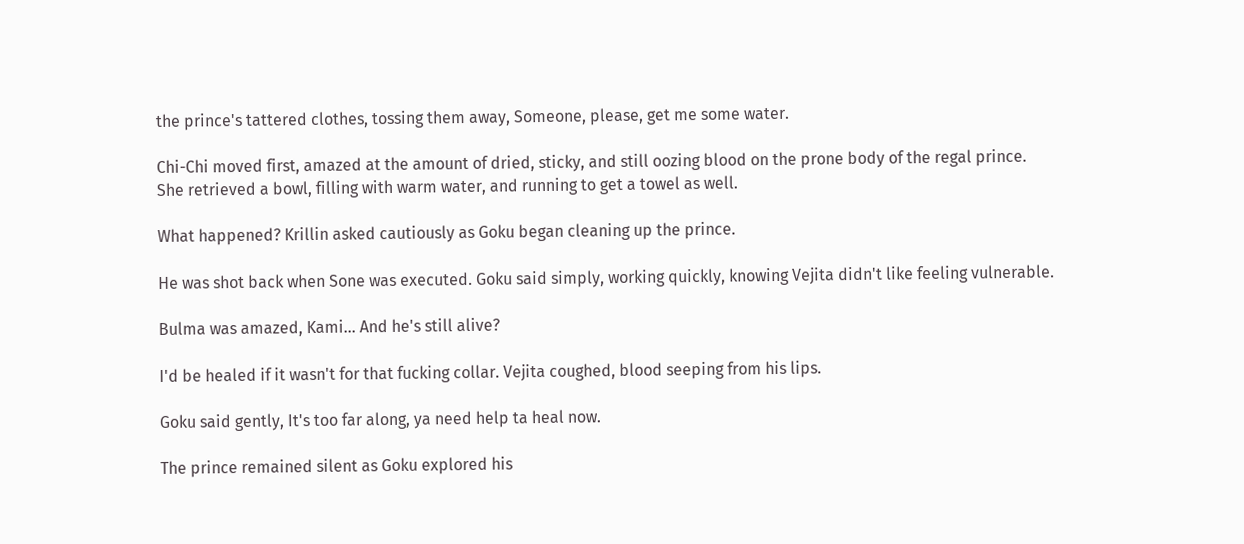the prince's tattered clothes, tossing them away, Someone, please, get me some water.

Chi-Chi moved first, amazed at the amount of dried, sticky, and still oozing blood on the prone body of the regal prince. She retrieved a bowl, filling with warm water, and running to get a towel as well.

What happened? Krillin asked cautiously as Goku began cleaning up the prince.

He was shot back when Sone was executed. Goku said simply, working quickly, knowing Vejita didn't like feeling vulnerable.

Bulma was amazed, Kami... And he's still alive?

I'd be healed if it wasn't for that fucking collar. Vejita coughed, blood seeping from his lips.

Goku said gently, It's too far along, ya need help ta heal now.

The prince remained silent as Goku explored his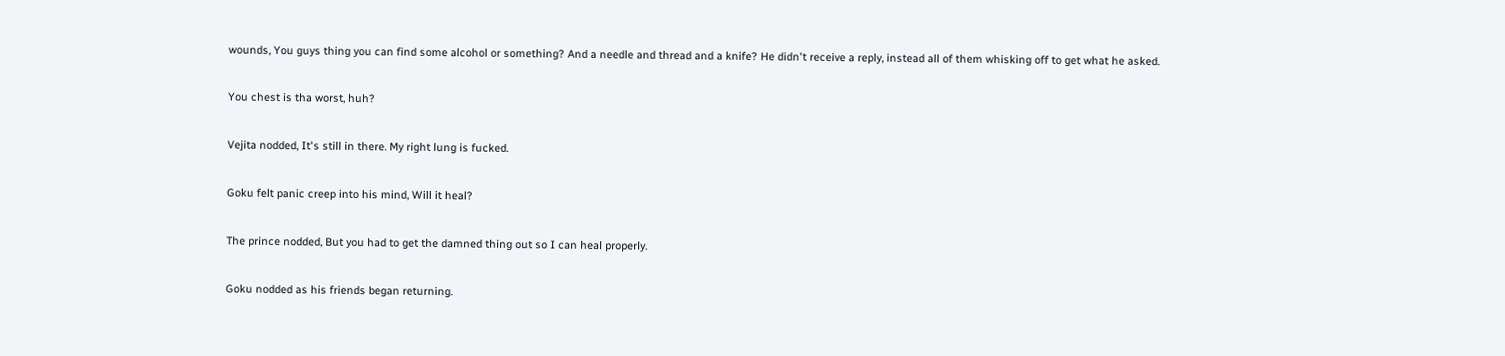wounds, You guys thing you can find some alcohol or something? And a needle and thread and a knife? He didn't receive a reply, instead all of them whisking off to get what he asked.

You chest is tha worst, huh?

Vejita nodded, It's still in there. My right lung is fucked.

Goku felt panic creep into his mind, Will it heal?

The prince nodded, But you had to get the damned thing out so I can heal properly.

Goku nodded as his friends began returning.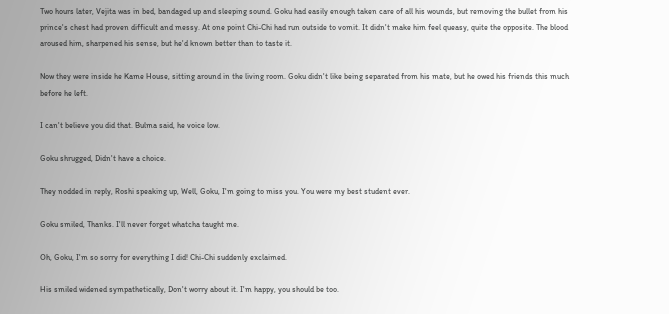Two hours later, Vejita was in bed, bandaged up and sleeping sound. Goku had easily enough taken care of all his wounds, but removing the bullet from his prince's chest had proven difficult and messy. At one point Chi-Chi had run outside to vomit. It didn't make him feel queasy, quite the opposite. The blood aroused him, sharpened his sense, but he'd known better than to taste it.

Now they were inside he Kame House, sitting around in the living room. Goku didn't like being separated from his mate, but he owed his friends this much before he left.

I can't believe you did that. Bulma said, he voice low.

Goku shrugged, Didn't have a choice.

They nodded in reply, Roshi speaking up, Well, Goku, I'm going to miss you. You were my best student ever.

Goku smiled, Thanks. I'll never forget whatcha taught me.

Oh, Goku, I'm so sorry for everything I did! Chi-Chi suddenly exclaimed.

His smiled widened sympathetically, Don't worry about it. I'm happy, you should be too.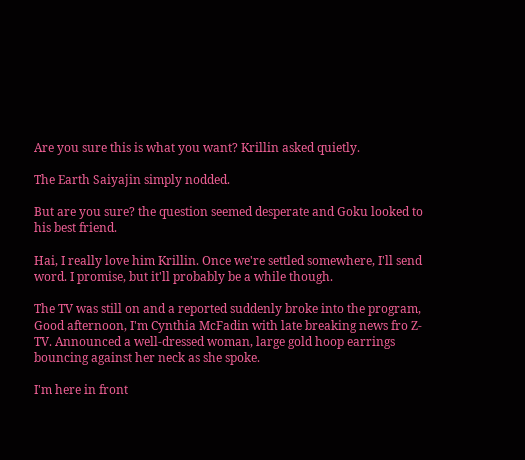Are you sure this is what you want? Krillin asked quietly.

The Earth Saiyajin simply nodded.

But are you sure? the question seemed desperate and Goku looked to his best friend.

Hai, I really love him Krillin. Once we're settled somewhere, I'll send word. I promise, but it'll probably be a while though.

The TV was still on and a reported suddenly broke into the program, Good afternoon, I'm Cynthia McFadin with late breaking news fro Z-TV. Announced a well-dressed woman, large gold hoop earrings bouncing against her neck as she spoke.

I'm here in front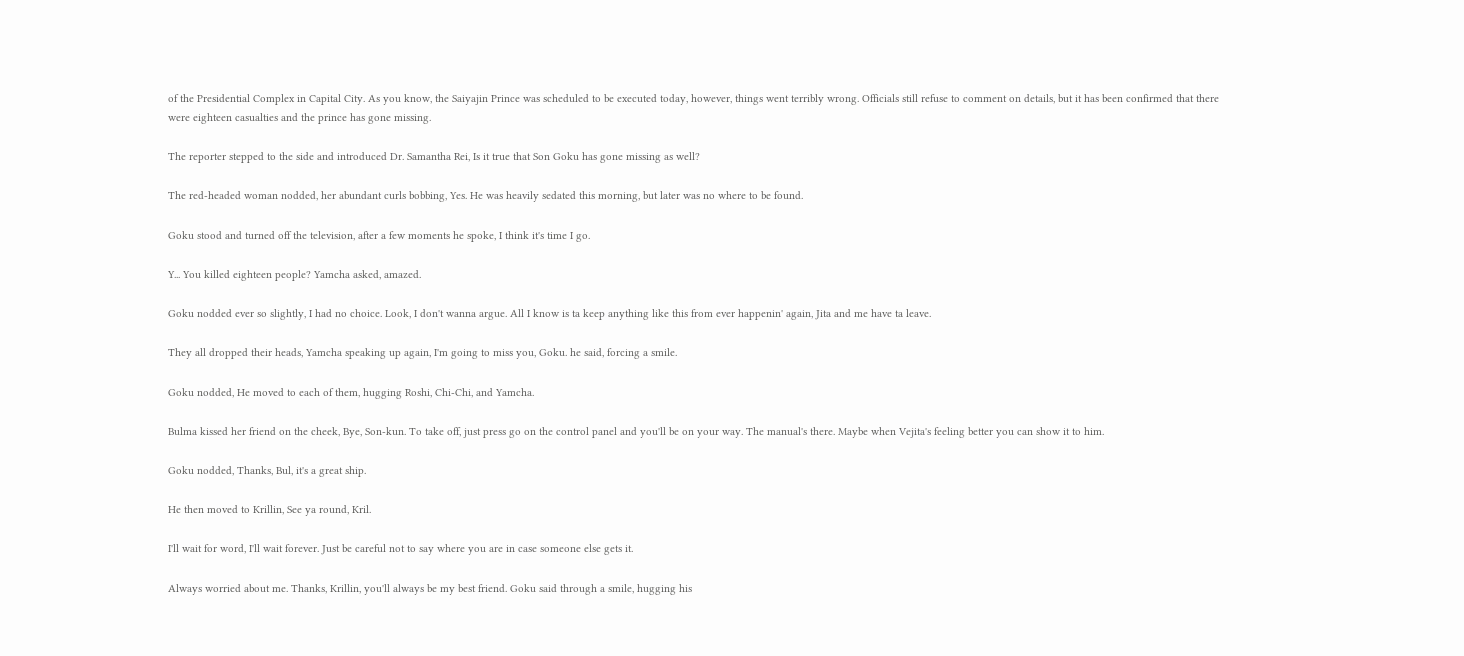of the Presidential Complex in Capital City. As you know, the Saiyajin Prince was scheduled to be executed today, however, things went terribly wrong. Officials still refuse to comment on details, but it has been confirmed that there were eighteen casualties and the prince has gone missing.

The reporter stepped to the side and introduced Dr. Samantha Rei, Is it true that Son Goku has gone missing as well?

The red-headed woman nodded, her abundant curls bobbing, Yes. He was heavily sedated this morning, but later was no where to be found.

Goku stood and turned off the television, after a few moments he spoke, I think it's time I go.

Y... You killed eighteen people? Yamcha asked, amazed.

Goku nodded ever so slightly, I had no choice. Look, I don't wanna argue. All I know is ta keep anything like this from ever happenin' again, Jita and me have ta leave.

They all dropped their heads, Yamcha speaking up again, I'm going to miss you, Goku. he said, forcing a smile.

Goku nodded, He moved to each of them, hugging Roshi, Chi-Chi, and Yamcha.

Bulma kissed her friend on the cheek, Bye, Son-kun. To take off, just press go on the control panel and you'll be on your way. The manual's there. Maybe when Vejita's feeling better you can show it to him.

Goku nodded, Thanks, Bul, it's a great ship.

He then moved to Krillin, See ya round, Kril.

I'll wait for word, I'll wait forever. Just be careful not to say where you are in case someone else gets it.

Always worried about me. Thanks, Krillin, you'll always be my best friend. Goku said through a smile, hugging his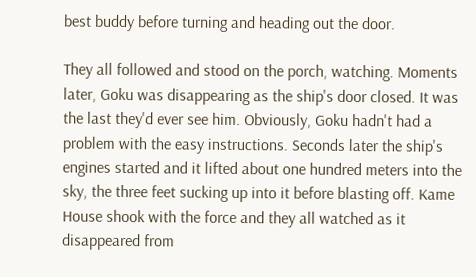best buddy before turning and heading out the door.

They all followed and stood on the porch, watching. Moments later, Goku was disappearing as the ship's door closed. It was the last they'd ever see him. Obviously, Goku hadn't had a problem with the easy instructions. Seconds later the ship's engines started and it lifted about one hundred meters into the sky, the three feet sucking up into it before blasting off. Kame House shook with the force and they all watched as it disappeared from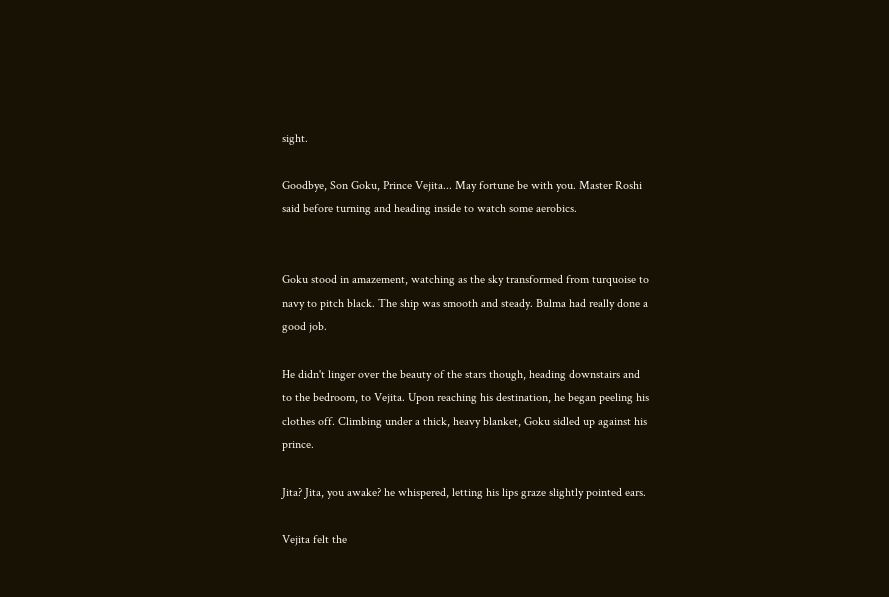sight.

Goodbye, Son Goku, Prince Vejita... May fortune be with you. Master Roshi said before turning and heading inside to watch some aerobics.


Goku stood in amazement, watching as the sky transformed from turquoise to navy to pitch black. The ship was smooth and steady. Bulma had really done a good job.

He didn't linger over the beauty of the stars though, heading downstairs and to the bedroom, to Vejita. Upon reaching his destination, he began peeling his clothes off. Climbing under a thick, heavy blanket, Goku sidled up against his prince.

Jita? Jita, you awake? he whispered, letting his lips graze slightly pointed ears.

Vejita felt the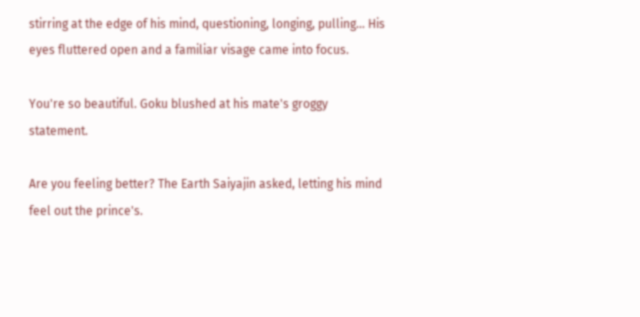stirring at the edge of his mind, questioning, longing, pulling... His eyes fluttered open and a familiar visage came into focus.

You're so beautiful. Goku blushed at his mate's groggy statement.

Are you feeling better? The Earth Saiyajin asked, letting his mind feel out the prince's.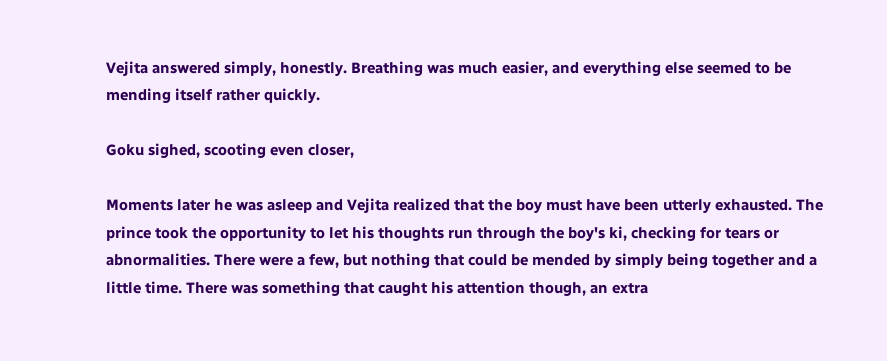Vejita answered simply, honestly. Breathing was much easier, and everything else seemed to be mending itself rather quickly.

Goku sighed, scooting even closer,

Moments later he was asleep and Vejita realized that the boy must have been utterly exhausted. The prince took the opportunity to let his thoughts run through the boy's ki, checking for tears or abnormalities. There were a few, but nothing that could be mended by simply being together and a little time. There was something that caught his attention though, an extra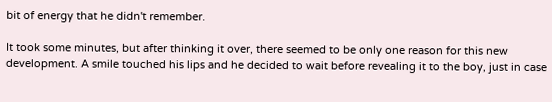bit of energy that he didn't remember.

It took some minutes, but after thinking it over, there seemed to be only one reason for this new development. A smile touched his lips and he decided to wait before revealing it to the boy, just in case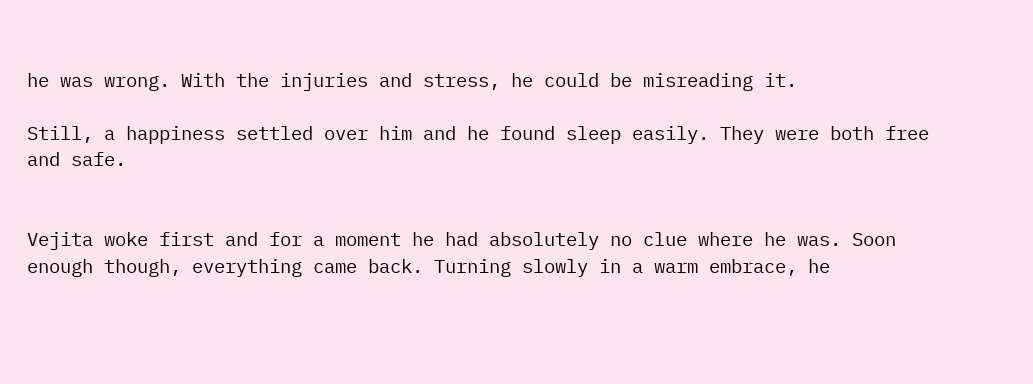he was wrong. With the injuries and stress, he could be misreading it.

Still, a happiness settled over him and he found sleep easily. They were both free and safe.


Vejita woke first and for a moment he had absolutely no clue where he was. Soon enough though, everything came back. Turning slowly in a warm embrace, he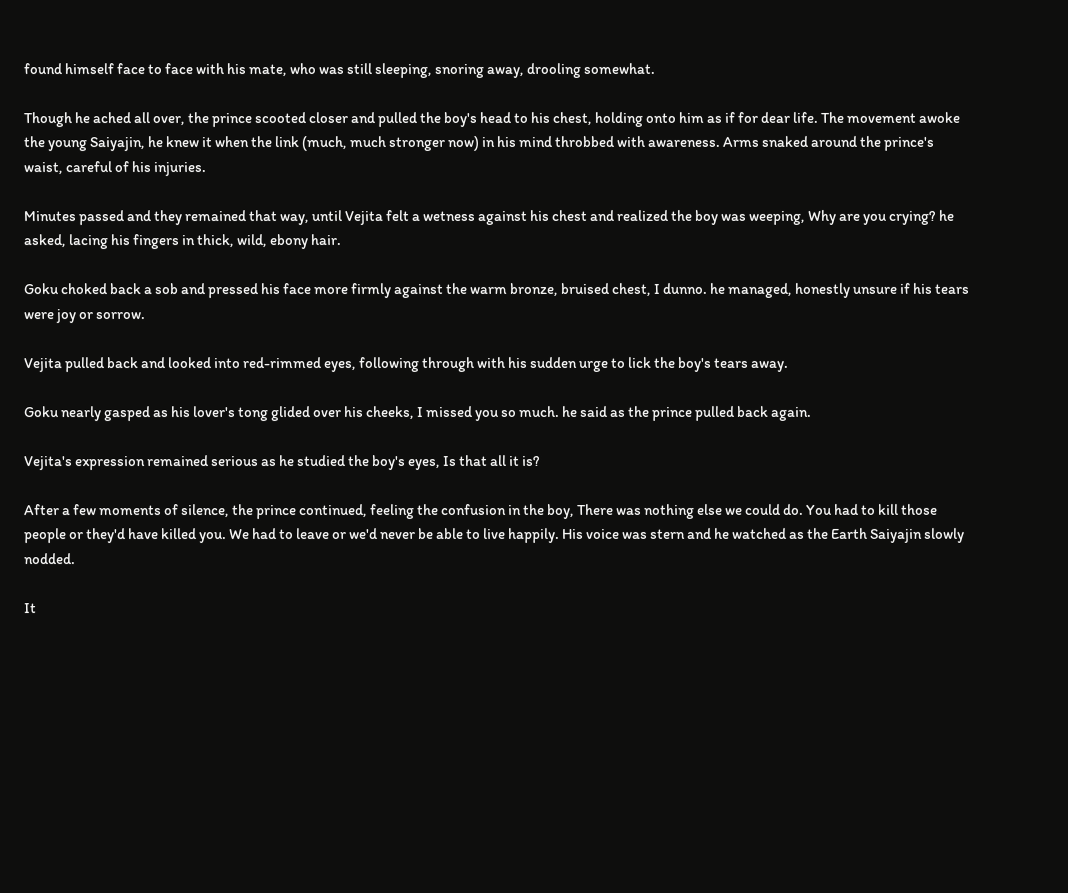found himself face to face with his mate, who was still sleeping, snoring away, drooling somewhat.

Though he ached all over, the prince scooted closer and pulled the boy's head to his chest, holding onto him as if for dear life. The movement awoke the young Saiyajin, he knew it when the link (much, much stronger now) in his mind throbbed with awareness. Arms snaked around the prince's waist, careful of his injuries.

Minutes passed and they remained that way, until Vejita felt a wetness against his chest and realized the boy was weeping, Why are you crying? he asked, lacing his fingers in thick, wild, ebony hair.

Goku choked back a sob and pressed his face more firmly against the warm bronze, bruised chest, I dunno. he managed, honestly unsure if his tears were joy or sorrow.

Vejita pulled back and looked into red-rimmed eyes, following through with his sudden urge to lick the boy's tears away.

Goku nearly gasped as his lover's tong glided over his cheeks, I missed you so much. he said as the prince pulled back again.

Vejita's expression remained serious as he studied the boy's eyes, Is that all it is?

After a few moments of silence, the prince continued, feeling the confusion in the boy, There was nothing else we could do. You had to kill those people or they'd have killed you. We had to leave or we'd never be able to live happily. His voice was stern and he watched as the Earth Saiyajin slowly nodded.

It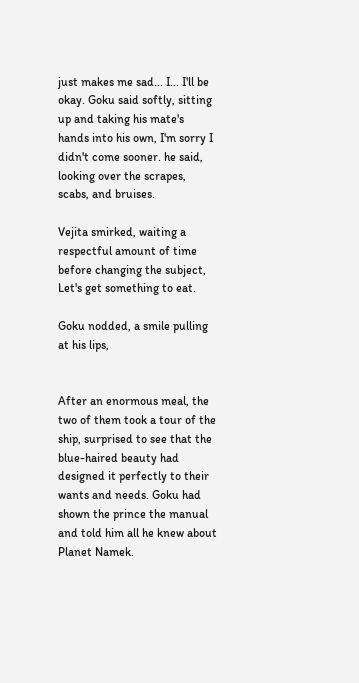just makes me sad... I... I'll be okay. Goku said softly, sitting up and taking his mate's hands into his own, I'm sorry I didn't come sooner. he said, looking over the scrapes, scabs, and bruises.

Vejita smirked, waiting a respectful amount of time before changing the subject, Let's get something to eat.

Goku nodded, a smile pulling at his lips,


After an enormous meal, the two of them took a tour of the ship, surprised to see that the blue-haired beauty had designed it perfectly to their wants and needs. Goku had shown the prince the manual and told him all he knew about Planet Namek.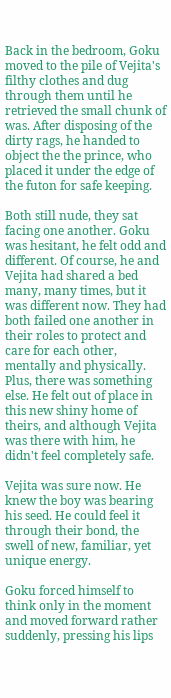Back in the bedroom, Goku moved to the pile of Vejita's filthy clothes and dug through them until he retrieved the small chunk of was. After disposing of the dirty rags, he handed to object the the prince, who placed it under the edge of the futon for safe keeping.

Both still nude, they sat facing one another. Goku was hesitant, he felt odd and different. Of course, he and Vejita had shared a bed many, many times, but it was different now. They had both failed one another in their roles to protect and care for each other, mentally and physically. Plus, there was something else. He felt out of place in this new shiny home of theirs, and although Vejita was there with him, he didn't feel completely safe.

Vejita was sure now. He knew the boy was bearing his seed. He could feel it through their bond, the swell of new, familiar, yet unique energy.

Goku forced himself to think only in the moment and moved forward rather suddenly, pressing his lips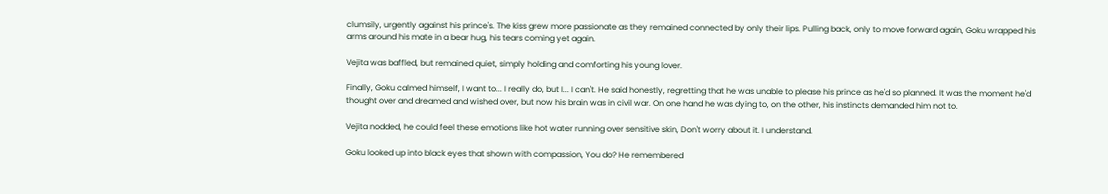clumsily, urgently against his prince's. The kiss grew more passionate as they remained connected by only their lips. Pulling back, only to move forward again, Goku wrapped his arms around his mate in a bear hug, his tears coming yet again.

Vejita was baffled, but remained quiet, simply holding and comforting his young lover.

Finally, Goku calmed himself, I want to... I really do, but I... I can't. He said honestly, regretting that he was unable to please his prince as he'd so planned. It was the moment he'd thought over and dreamed and wished over, but now his brain was in civil war. On one hand he was dying to, on the other, his instincts demanded him not to.

Vejita nodded, he could feel these emotions like hot water running over sensitive skin, Don't worry about it. I understand.

Goku looked up into black eyes that shown with compassion, You do? He remembered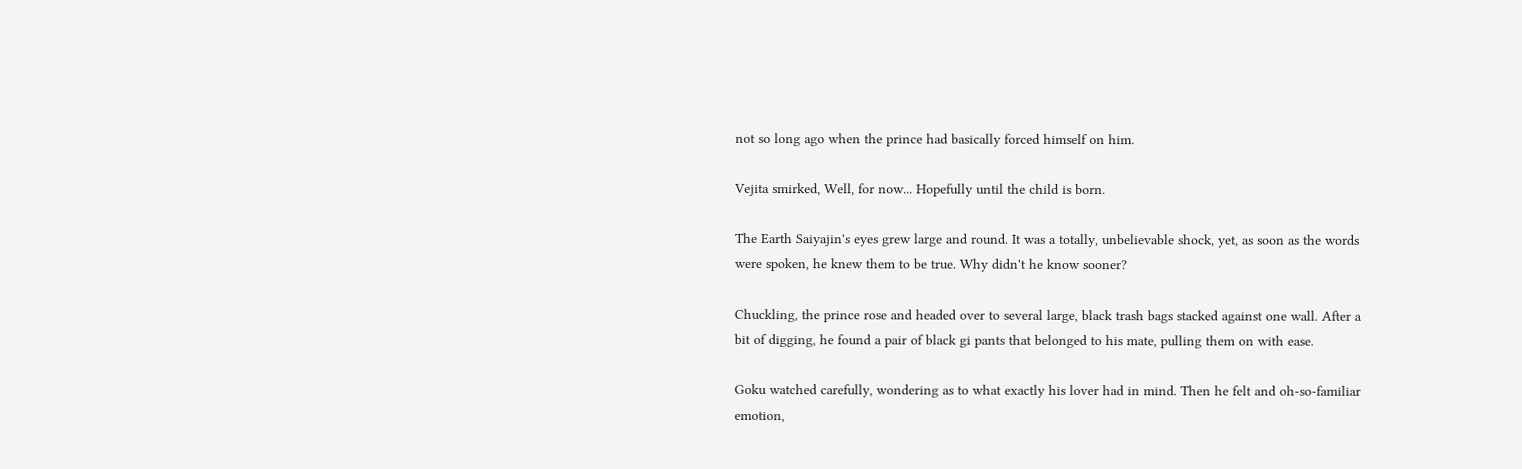not so long ago when the prince had basically forced himself on him.

Vejita smirked, Well, for now... Hopefully until the child is born.

The Earth Saiyajin's eyes grew large and round. It was a totally, unbelievable shock, yet, as soon as the words were spoken, he knew them to be true. Why didn't he know sooner?

Chuckling, the prince rose and headed over to several large, black trash bags stacked against one wall. After a bit of digging, he found a pair of black gi pants that belonged to his mate, pulling them on with ease.

Goku watched carefully, wondering as to what exactly his lover had in mind. Then he felt and oh-so-familiar emotion,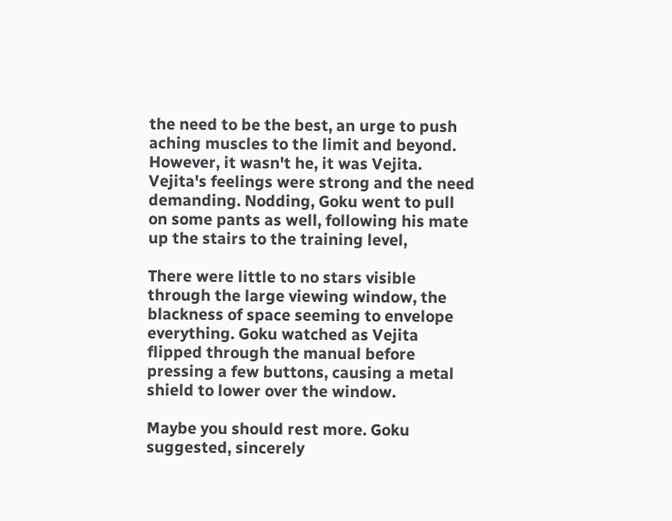the need to be the best, an urge to push aching muscles to the limit and beyond. However, it wasn't he, it was Vejita. Vejita's feelings were strong and the need demanding. Nodding, Goku went to pull on some pants as well, following his mate up the stairs to the training level,

There were little to no stars visible through the large viewing window, the blackness of space seeming to envelope everything. Goku watched as Vejita flipped through the manual before pressing a few buttons, causing a metal shield to lower over the window.

Maybe you should rest more. Goku suggested, sincerely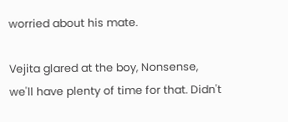worried about his mate.

Vejita glared at the boy, Nonsense, we'll have plenty of time for that. Didn't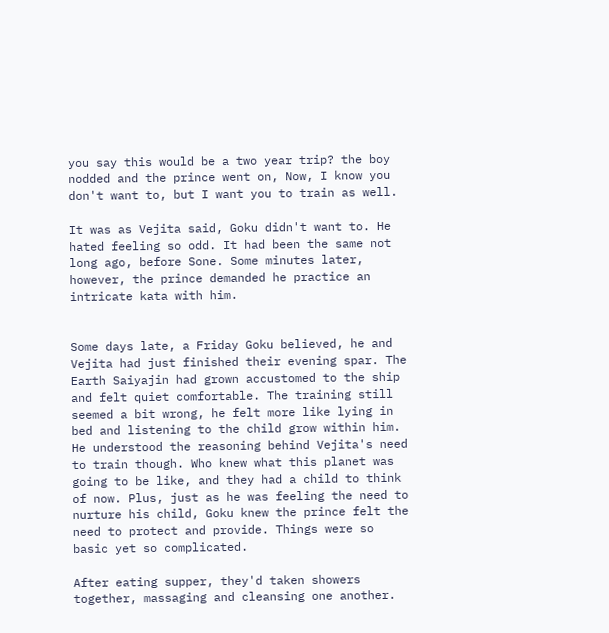you say this would be a two year trip? the boy nodded and the prince went on, Now, I know you don't want to, but I want you to train as well.

It was as Vejita said, Goku didn't want to. He hated feeling so odd. It had been the same not long ago, before Sone. Some minutes later, however, the prince demanded he practice an intricate kata with him.


Some days late, a Friday Goku believed, he and Vejita had just finished their evening spar. The Earth Saiyajin had grown accustomed to the ship and felt quiet comfortable. The training still seemed a bit wrong, he felt more like lying in bed and listening to the child grow within him. He understood the reasoning behind Vejita's need to train though. Who knew what this planet was going to be like, and they had a child to think of now. Plus, just as he was feeling the need to nurture his child, Goku knew the prince felt the need to protect and provide. Things were so basic yet so complicated.

After eating supper, they'd taken showers together, massaging and cleansing one another.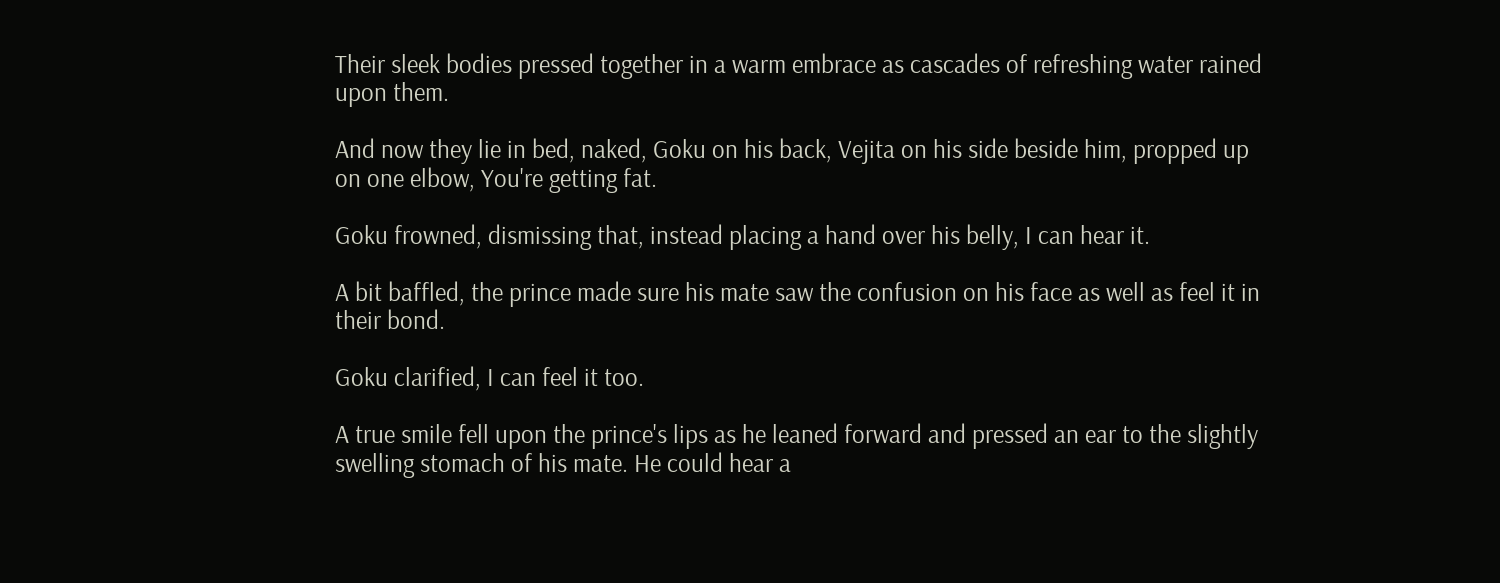Their sleek bodies pressed together in a warm embrace as cascades of refreshing water rained upon them.

And now they lie in bed, naked, Goku on his back, Vejita on his side beside him, propped up on one elbow, You're getting fat.

Goku frowned, dismissing that, instead placing a hand over his belly, I can hear it.

A bit baffled, the prince made sure his mate saw the confusion on his face as well as feel it in their bond.

Goku clarified, I can feel it too.

A true smile fell upon the prince's lips as he leaned forward and pressed an ear to the slightly swelling stomach of his mate. He could hear a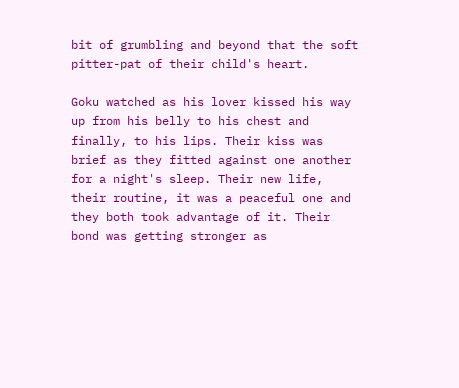bit of grumbling and beyond that the soft pitter-pat of their child's heart.

Goku watched as his lover kissed his way up from his belly to his chest and finally, to his lips. Their kiss was brief as they fitted against one another for a night's sleep. Their new life, their routine, it was a peaceful one and they both took advantage of it. Their bond was getting stronger as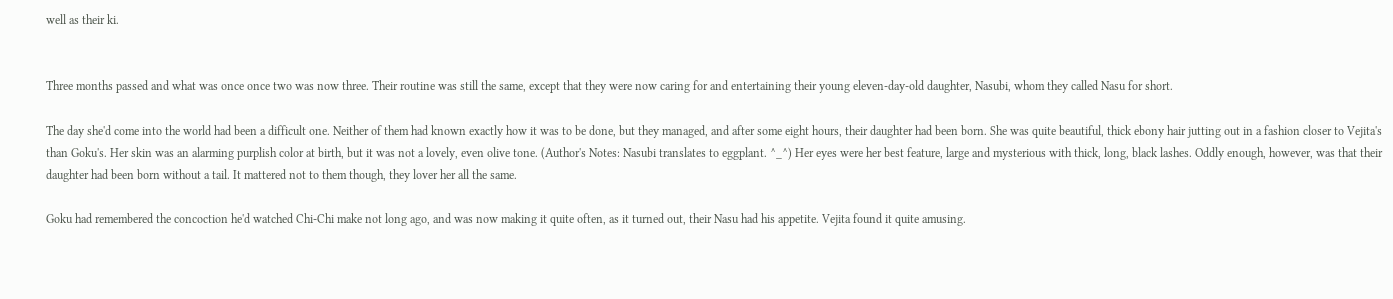well as their ki.


Three months passed and what was once once two was now three. Their routine was still the same, except that they were now caring for and entertaining their young eleven-day-old daughter, Nasubi, whom they called Nasu for short.

The day she'd come into the world had been a difficult one. Neither of them had known exactly how it was to be done, but they managed, and after some eight hours, their daughter had been born. She was quite beautiful, thick ebony hair jutting out in a fashion closer to Vejita's than Goku's. Her skin was an alarming purplish color at birth, but it was not a lovely, even olive tone. (Author's Notes: Nasubi translates to eggplant. ^_^) Her eyes were her best feature, large and mysterious with thick, long, black lashes. Oddly enough, however, was that their daughter had been born without a tail. It mattered not to them though, they lover her all the same.

Goku had remembered the concoction he'd watched Chi-Chi make not long ago, and was now making it quite often, as it turned out, their Nasu had his appetite. Vejita found it quite amusing.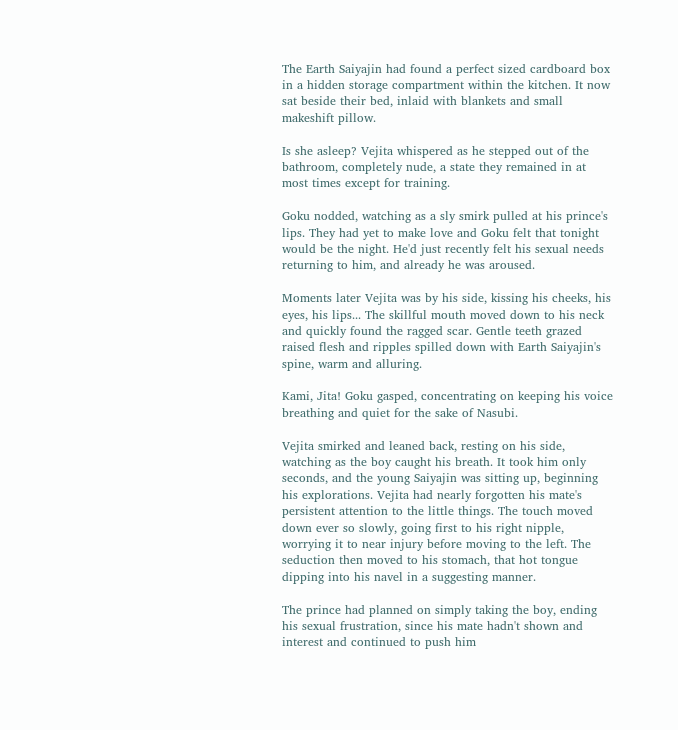The Earth Saiyajin had found a perfect sized cardboard box in a hidden storage compartment within the kitchen. It now sat beside their bed, inlaid with blankets and small makeshift pillow.

Is she asleep? Vejita whispered as he stepped out of the bathroom, completely nude, a state they remained in at most times except for training.

Goku nodded, watching as a sly smirk pulled at his prince's lips. They had yet to make love and Goku felt that tonight would be the night. He'd just recently felt his sexual needs returning to him, and already he was aroused.

Moments later Vejita was by his side, kissing his cheeks, his eyes, his lips... The skillful mouth moved down to his neck and quickly found the ragged scar. Gentle teeth grazed raised flesh and ripples spilled down with Earth Saiyajin's spine, warm and alluring.

Kami, Jita! Goku gasped, concentrating on keeping his voice breathing and quiet for the sake of Nasubi.

Vejita smirked and leaned back, resting on his side, watching as the boy caught his breath. It took him only seconds, and the young Saiyajin was sitting up, beginning his explorations. Vejita had nearly forgotten his mate's persistent attention to the little things. The touch moved down ever so slowly, going first to his right nipple, worrying it to near injury before moving to the left. The seduction then moved to his stomach, that hot tongue dipping into his navel in a suggesting manner.

The prince had planned on simply taking the boy, ending his sexual frustration, since his mate hadn't shown and interest and continued to push him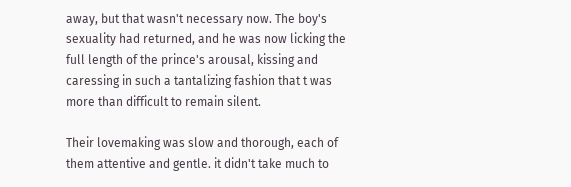away, but that wasn't necessary now. The boy's sexuality had returned, and he was now licking the full length of the prince's arousal, kissing and caressing in such a tantalizing fashion that t was more than difficult to remain silent.

Their lovemaking was slow and thorough, each of them attentive and gentle. it didn't take much to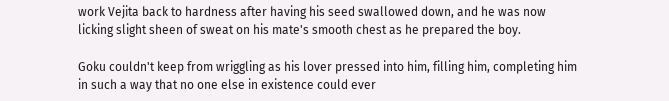work Vejita back to hardness after having his seed swallowed down, and he was now licking slight sheen of sweat on his mate's smooth chest as he prepared the boy.

Goku couldn't keep from wriggling as his lover pressed into him, filling him, completing him in such a way that no one else in existence could ever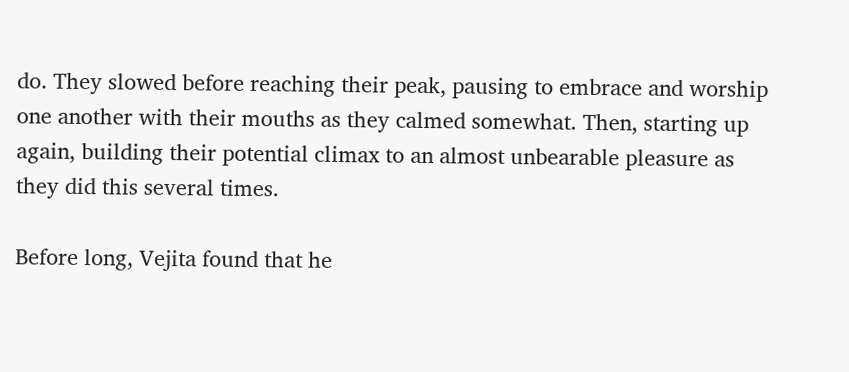do. They slowed before reaching their peak, pausing to embrace and worship one another with their mouths as they calmed somewhat. Then, starting up again, building their potential climax to an almost unbearable pleasure as they did this several times.

Before long, Vejita found that he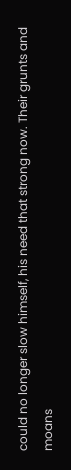could no longer slow himself, his need that strong now. Their grunts and moans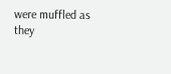were muffled as they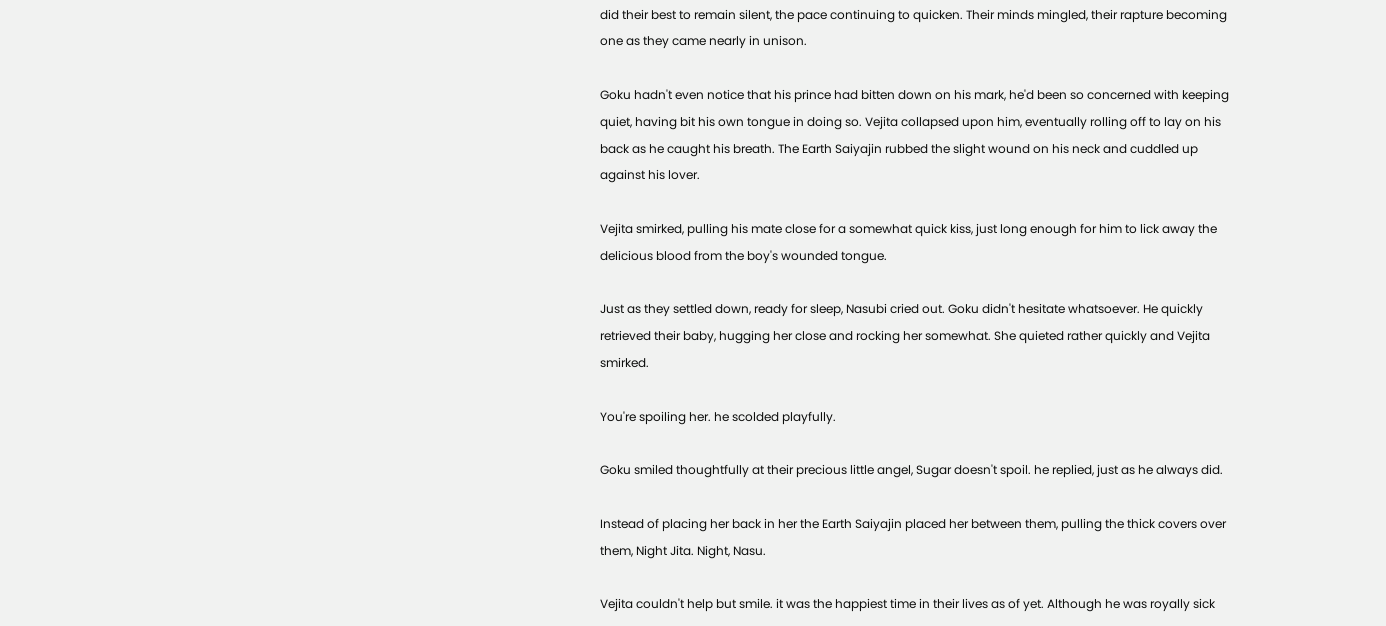did their best to remain silent, the pace continuing to quicken. Their minds mingled, their rapture becoming one as they came nearly in unison.

Goku hadn't even notice that his prince had bitten down on his mark, he'd been so concerned with keeping quiet, having bit his own tongue in doing so. Vejita collapsed upon him, eventually rolling off to lay on his back as he caught his breath. The Earth Saiyajin rubbed the slight wound on his neck and cuddled up against his lover.

Vejita smirked, pulling his mate close for a somewhat quick kiss, just long enough for him to lick away the delicious blood from the boy's wounded tongue.

Just as they settled down, ready for sleep, Nasubi cried out. Goku didn't hesitate whatsoever. He quickly retrieved their baby, hugging her close and rocking her somewhat. She quieted rather quickly and Vejita smirked.

You're spoiling her. he scolded playfully.

Goku smiled thoughtfully at their precious little angel, Sugar doesn't spoil. he replied, just as he always did.

Instead of placing her back in her the Earth Saiyajin placed her between them, pulling the thick covers over them, Night Jita. Night, Nasu.

Vejita couldn't help but smile. it was the happiest time in their lives as of yet. Although he was royally sick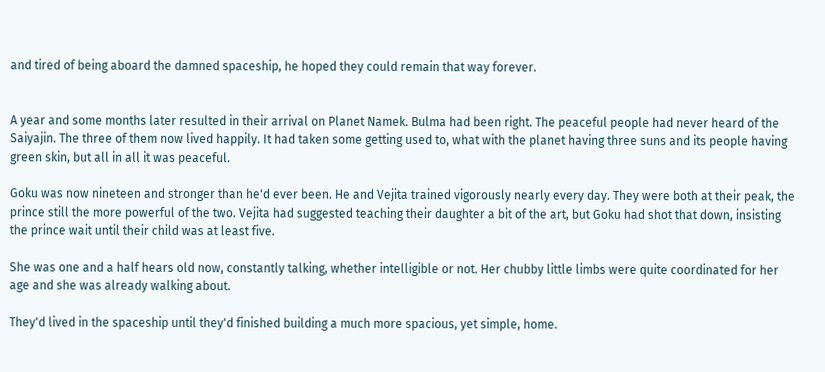and tired of being aboard the damned spaceship, he hoped they could remain that way forever.


A year and some months later resulted in their arrival on Planet Namek. Bulma had been right. The peaceful people had never heard of the Saiyajin. The three of them now lived happily. It had taken some getting used to, what with the planet having three suns and its people having green skin, but all in all it was peaceful.

Goku was now nineteen and stronger than he'd ever been. He and Vejita trained vigorously nearly every day. They were both at their peak, the prince still the more powerful of the two. Vejita had suggested teaching their daughter a bit of the art, but Goku had shot that down, insisting the prince wait until their child was at least five.

She was one and a half hears old now, constantly talking, whether intelligible or not. Her chubby little limbs were quite coordinated for her age and she was already walking about.

They'd lived in the spaceship until they'd finished building a much more spacious, yet simple, home.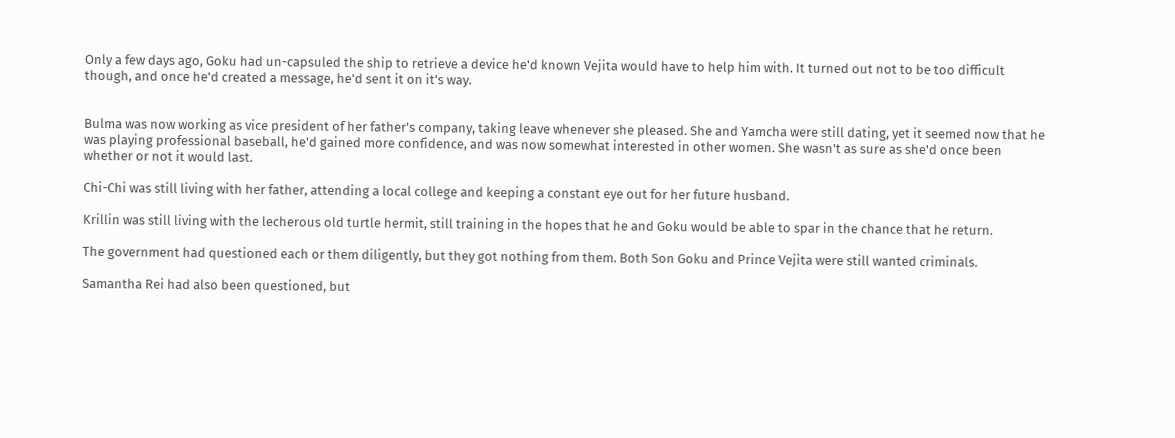Only a few days ago, Goku had un-capsuled the ship to retrieve a device he'd known Vejita would have to help him with. It turned out not to be too difficult though, and once he'd created a message, he'd sent it on it's way.


Bulma was now working as vice president of her father's company, taking leave whenever she pleased. She and Yamcha were still dating, yet it seemed now that he was playing professional baseball, he'd gained more confidence, and was now somewhat interested in other women. She wasn't as sure as she'd once been whether or not it would last.

Chi-Chi was still living with her father, attending a local college and keeping a constant eye out for her future husband.

Krillin was still living with the lecherous old turtle hermit, still training in the hopes that he and Goku would be able to spar in the chance that he return.

The government had questioned each or them diligently, but they got nothing from them. Both Son Goku and Prince Vejita were still wanted criminals.

Samantha Rei had also been questioned, but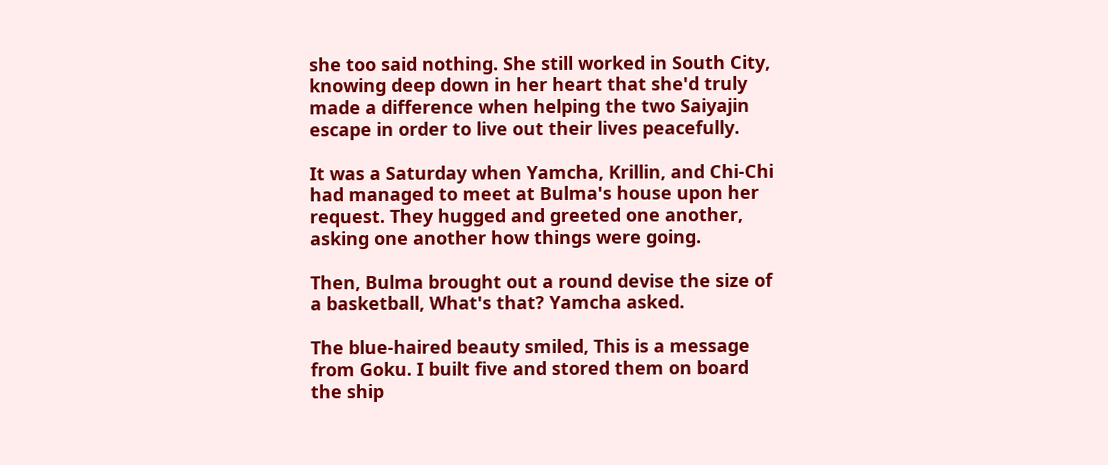she too said nothing. She still worked in South City, knowing deep down in her heart that she'd truly made a difference when helping the two Saiyajin escape in order to live out their lives peacefully.

It was a Saturday when Yamcha, Krillin, and Chi-Chi had managed to meet at Bulma's house upon her request. They hugged and greeted one another, asking one another how things were going.

Then, Bulma brought out a round devise the size of a basketball, What's that? Yamcha asked.

The blue-haired beauty smiled, This is a message from Goku. I built five and stored them on board the ship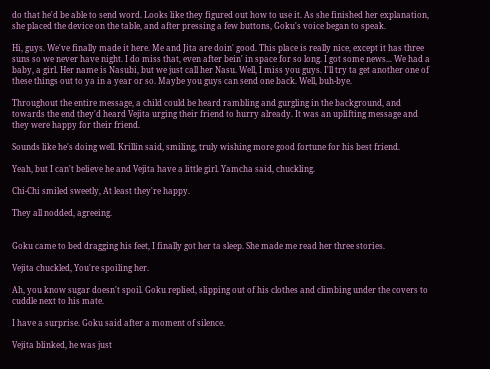do that he'd be able to send word. Looks like they figured out how to use it. As she finished her explanation, she placed the device on the table, and after pressing a few buttons, Goku's voice began to speak.

Hi, guys. We've finally made it here. Me and Jita are doin' good. This place is really nice, except it has three suns so we never have night. I do miss that, even after bein' in space for so long. I got some news... We had a baby, a girl. Her name is Nasubi, but we just call her Nasu. Well, I miss you guys. I'll try ta get another one of these things out to ya in a year or so. Maybe you guys can send one back. Well, buh-bye.

Throughout the entire message, a child could be heard rambling and gurgling in the background, and towards the end they'd heard Vejita urging their friend to hurry already. It was an uplifting message and they were happy for their friend.

Sounds like he's doing well. Krillin said, smiling, truly wishing more good fortune for his best friend.

Yeah, but I can't believe he and Vejita have a little girl. Yamcha said, chuckling.

Chi-Chi smiled sweetly, At least they're happy.

They all nodded, agreeing.


Goku came to bed dragging his feet, I finally got her ta sleep. She made me read her three stories.

Vejita chuckled, You're spoiling her.

Ah, you know sugar doesn't spoil. Goku replied, slipping out of his clothes and climbing under the covers to cuddle next to his mate.

I have a surprise. Goku said after a moment of silence.

Vejita blinked, he was just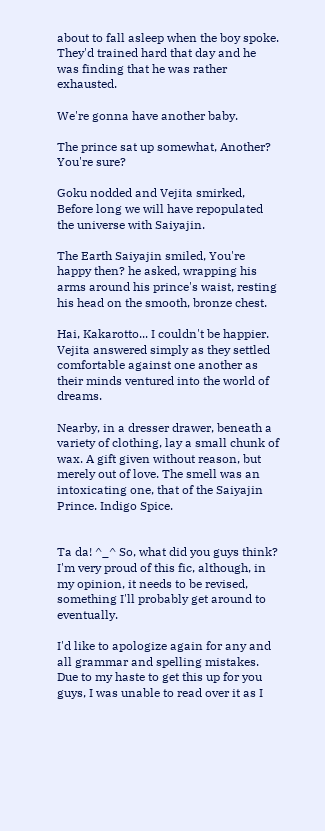about to fall asleep when the boy spoke. They'd trained hard that day and he was finding that he was rather exhausted.

We're gonna have another baby.

The prince sat up somewhat, Another? You're sure?

Goku nodded and Vejita smirked, Before long we will have repopulated the universe with Saiyajin.

The Earth Saiyajin smiled, You're happy then? he asked, wrapping his arms around his prince's waist, resting his head on the smooth, bronze chest.

Hai, Kakarotto... I couldn't be happier. Vejita answered simply as they settled comfortable against one another as their minds ventured into the world of dreams.

Nearby, in a dresser drawer, beneath a variety of clothing, lay a small chunk of wax. A gift given without reason, but merely out of love. The smell was an intoxicating one, that of the Saiyajin Prince. Indigo Spice.


Ta da! ^_^ So, what did you guys think? I'm very proud of this fic, although, in my opinion, it needs to be revised, something I'll probably get around to eventually.

I'd like to apologize again for any and all grammar and spelling mistakes. Due to my haste to get this up for you guys, I was unable to read over it as I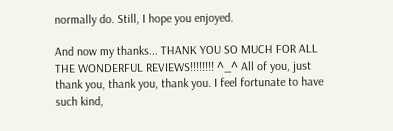normally do. Still, I hope you enjoyed.

And now my thanks... THANK YOU SO MUCH FOR ALL THE WONDERFUL REVIEWS!!!!!!!! ^_^ All of you, just thank you, thank you, thank you. I feel fortunate to have such kind,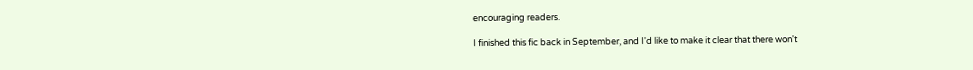encouraging readers.

I finished this fic back in September, and I'd like to make it clear that there won't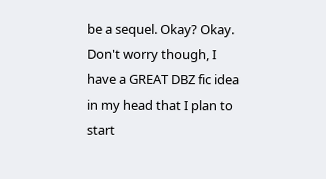be a sequel. Okay? Okay. Don't worry though, I have a GREAT DBZ fic idea in my head that I plan to start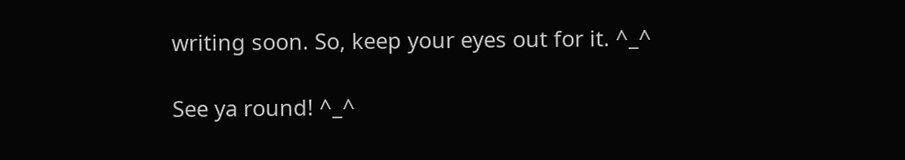writing soon. So, keep your eyes out for it. ^_^

See ya round! ^_^